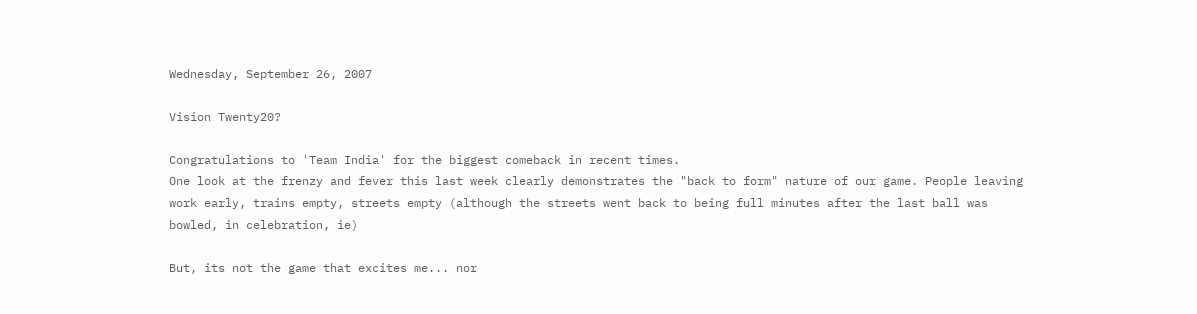Wednesday, September 26, 2007

Vision Twenty20?

Congratulations to 'Team India' for the biggest comeback in recent times.
One look at the frenzy and fever this last week clearly demonstrates the "back to form" nature of our game. People leaving work early, trains empty, streets empty (although the streets went back to being full minutes after the last ball was bowled, in celebration, ie)

But, its not the game that excites me... nor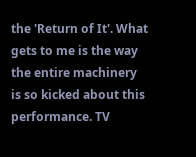the 'Return of It'. What gets to me is the way the entire machinery is so kicked about this performance. TV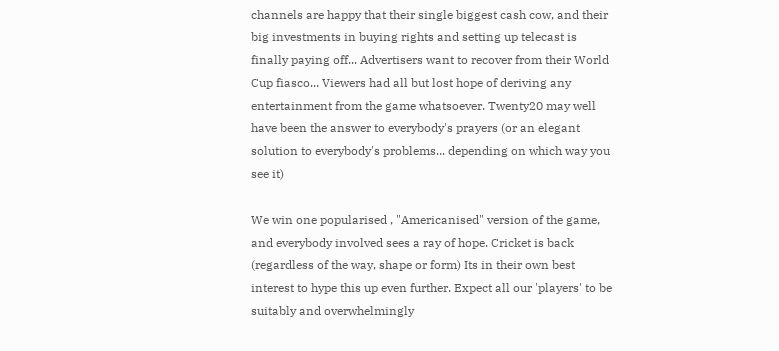channels are happy that their single biggest cash cow, and their big investments in buying rights and setting up telecast is finally paying off... Advertisers want to recover from their World Cup fiasco... Viewers had all but lost hope of deriving any entertainment from the game whatsoever. Twenty20 may well have been the answer to everybody's prayers (or an elegant solution to everybody's problems... depending on which way you see it)

We win one popularised , "Americanised" version of the game, and everybody involved sees a ray of hope. Cricket is back (regardless of the way, shape or form) Its in their own best interest to hype this up even further. Expect all our 'players' to be suitably and overwhelmingly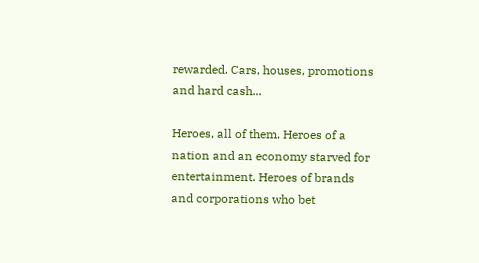rewarded. Cars, houses, promotions and hard cash...

Heroes, all of them. Heroes of a nation and an economy starved for entertainment. Heroes of brands and corporations who bet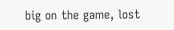big on the game, lost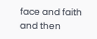face and faith and then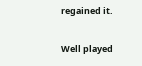regained it.

Well played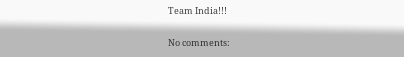Team India!!!

No comments: